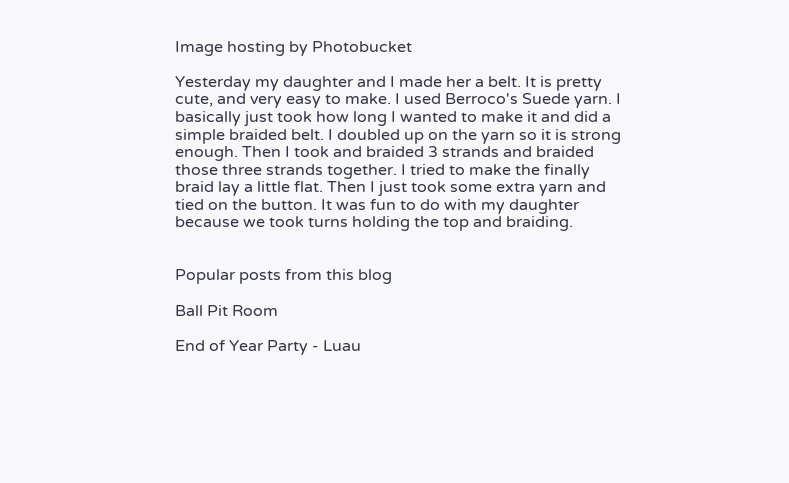Image hosting by Photobucket

Yesterday my daughter and I made her a belt. It is pretty cute, and very easy to make. I used Berroco's Suede yarn. I basically just took how long I wanted to make it and did a simple braided belt. I doubled up on the yarn so it is strong enough. Then I took and braided 3 strands and braided those three strands together. I tried to make the finally braid lay a little flat. Then I just took some extra yarn and tied on the button. It was fun to do with my daughter because we took turns holding the top and braiding.


Popular posts from this blog

Ball Pit Room

End of Year Party - Luau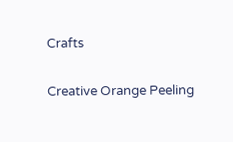Crafts

Creative Orange Peeling